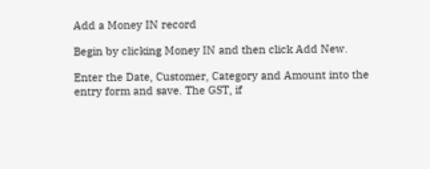Add a Money IN record

Begin by clicking Money IN and then click Add New.

Enter the Date, Customer, Category and Amount into the entry form and save. The GST, if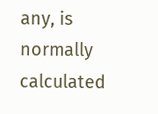any, is normally calculated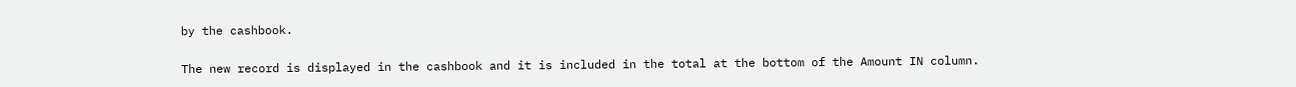by the cashbook.

The new record is displayed in the cashbook and it is included in the total at the bottom of the Amount IN column.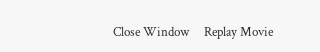Close Window     Replay Movie